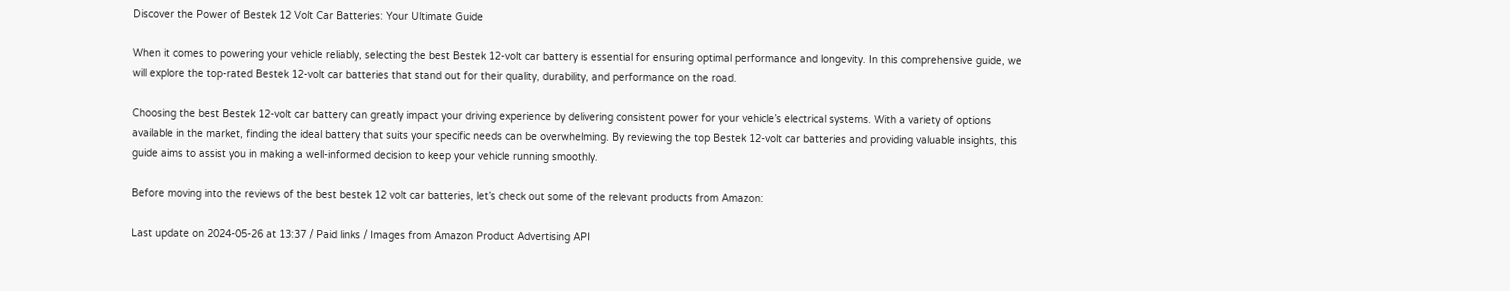Discover the Power of Bestek 12 Volt Car Batteries: Your Ultimate Guide

When it comes to powering your vehicle reliably, selecting the best Bestek 12-volt car battery is essential for ensuring optimal performance and longevity. In this comprehensive guide, we will explore the top-rated Bestek 12-volt car batteries that stand out for their quality, durability, and performance on the road.

Choosing the best Bestek 12-volt car battery can greatly impact your driving experience by delivering consistent power for your vehicle’s electrical systems. With a variety of options available in the market, finding the ideal battery that suits your specific needs can be overwhelming. By reviewing the top Bestek 12-volt car batteries and providing valuable insights, this guide aims to assist you in making a well-informed decision to keep your vehicle running smoothly.

Before moving into the reviews of the best bestek 12 volt car batteries, let’s check out some of the relevant products from Amazon:

Last update on 2024-05-26 at 13:37 / Paid links / Images from Amazon Product Advertising API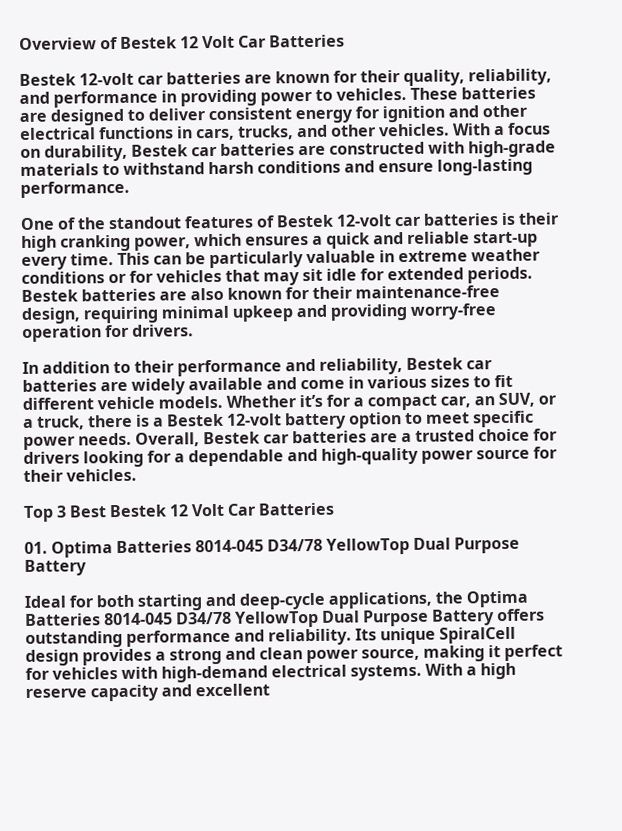Overview of Bestek 12 Volt Car Batteries

Bestek 12-volt car batteries are known for their quality, reliability, and performance in providing power to vehicles. These batteries are designed to deliver consistent energy for ignition and other electrical functions in cars, trucks, and other vehicles. With a focus on durability, Bestek car batteries are constructed with high-grade materials to withstand harsh conditions and ensure long-lasting performance.

One of the standout features of Bestek 12-volt car batteries is their high cranking power, which ensures a quick and reliable start-up every time. This can be particularly valuable in extreme weather conditions or for vehicles that may sit idle for extended periods. Bestek batteries are also known for their maintenance-free design, requiring minimal upkeep and providing worry-free operation for drivers.

In addition to their performance and reliability, Bestek car batteries are widely available and come in various sizes to fit different vehicle models. Whether it’s for a compact car, an SUV, or a truck, there is a Bestek 12-volt battery option to meet specific power needs. Overall, Bestek car batteries are a trusted choice for drivers looking for a dependable and high-quality power source for their vehicles.

Top 3 Best Bestek 12 Volt Car Batteries

01. Optima Batteries 8014-045 D34/78 YellowTop Dual Purpose Battery

Ideal for both starting and deep-cycle applications, the Optima Batteries 8014-045 D34/78 YellowTop Dual Purpose Battery offers outstanding performance and reliability. Its unique SpiralCell design provides a strong and clean power source, making it perfect for vehicles with high-demand electrical systems. With a high reserve capacity and excellent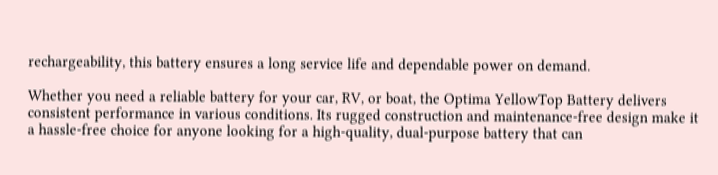rechargeability, this battery ensures a long service life and dependable power on demand.

Whether you need a reliable battery for your car, RV, or boat, the Optima YellowTop Battery delivers consistent performance in various conditions. Its rugged construction and maintenance-free design make it a hassle-free choice for anyone looking for a high-quality, dual-purpose battery that can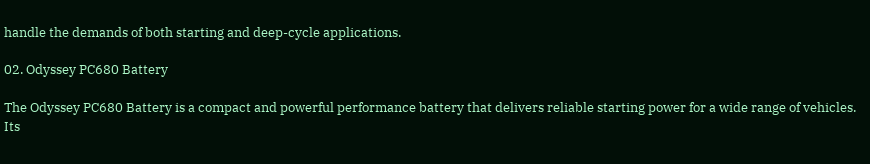handle the demands of both starting and deep-cycle applications.

02. Odyssey PC680 Battery

The Odyssey PC680 Battery is a compact and powerful performance battery that delivers reliable starting power for a wide range of vehicles. Its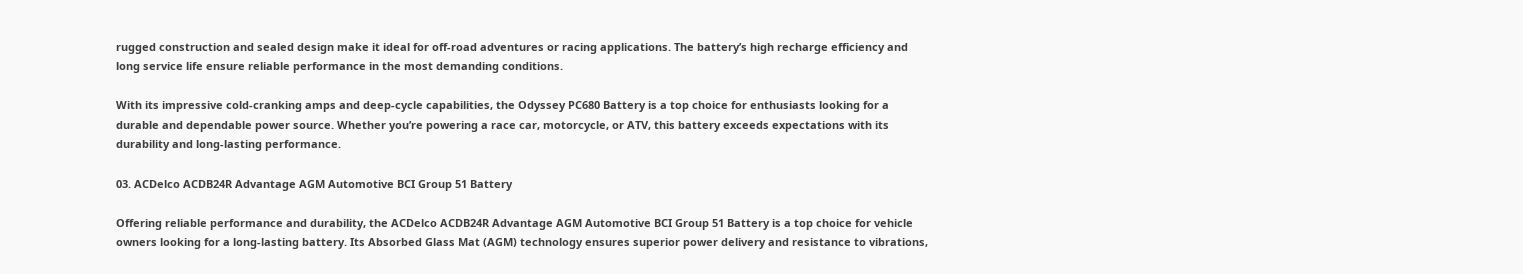rugged construction and sealed design make it ideal for off-road adventures or racing applications. The battery’s high recharge efficiency and long service life ensure reliable performance in the most demanding conditions.

With its impressive cold-cranking amps and deep-cycle capabilities, the Odyssey PC680 Battery is a top choice for enthusiasts looking for a durable and dependable power source. Whether you’re powering a race car, motorcycle, or ATV, this battery exceeds expectations with its durability and long-lasting performance.

03. ACDelco ACDB24R Advantage AGM Automotive BCI Group 51 Battery

Offering reliable performance and durability, the ACDelco ACDB24R Advantage AGM Automotive BCI Group 51 Battery is a top choice for vehicle owners looking for a long-lasting battery. Its Absorbed Glass Mat (AGM) technology ensures superior power delivery and resistance to vibrations,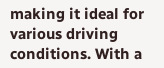making it ideal for various driving conditions. With a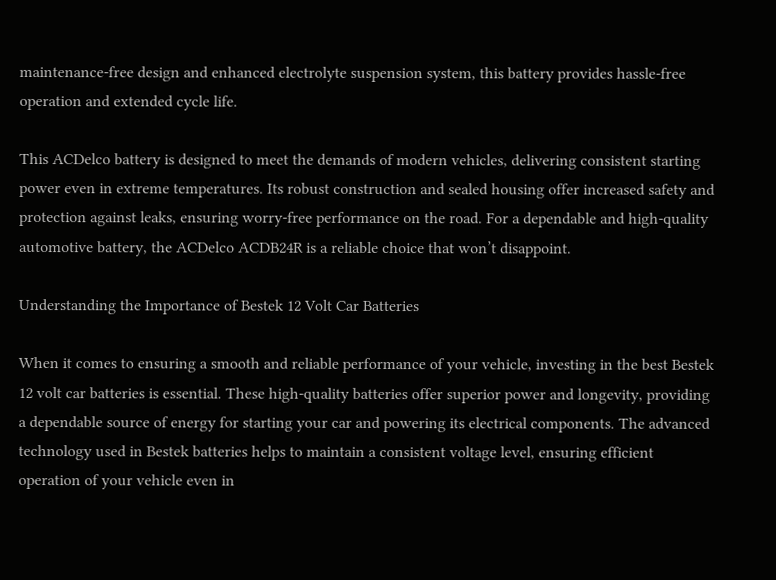maintenance-free design and enhanced electrolyte suspension system, this battery provides hassle-free operation and extended cycle life.

This ACDelco battery is designed to meet the demands of modern vehicles, delivering consistent starting power even in extreme temperatures. Its robust construction and sealed housing offer increased safety and protection against leaks, ensuring worry-free performance on the road. For a dependable and high-quality automotive battery, the ACDelco ACDB24R is a reliable choice that won’t disappoint.

Understanding the Importance of Bestek 12 Volt Car Batteries

When it comes to ensuring a smooth and reliable performance of your vehicle, investing in the best Bestek 12 volt car batteries is essential. These high-quality batteries offer superior power and longevity, providing a dependable source of energy for starting your car and powering its electrical components. The advanced technology used in Bestek batteries helps to maintain a consistent voltage level, ensuring efficient operation of your vehicle even in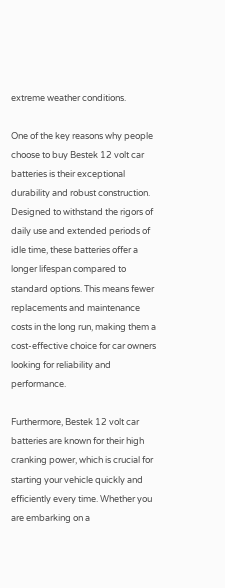extreme weather conditions.

One of the key reasons why people choose to buy Bestek 12 volt car batteries is their exceptional durability and robust construction. Designed to withstand the rigors of daily use and extended periods of idle time, these batteries offer a longer lifespan compared to standard options. This means fewer replacements and maintenance costs in the long run, making them a cost-effective choice for car owners looking for reliability and performance.

Furthermore, Bestek 12 volt car batteries are known for their high cranking power, which is crucial for starting your vehicle quickly and efficiently every time. Whether you are embarking on a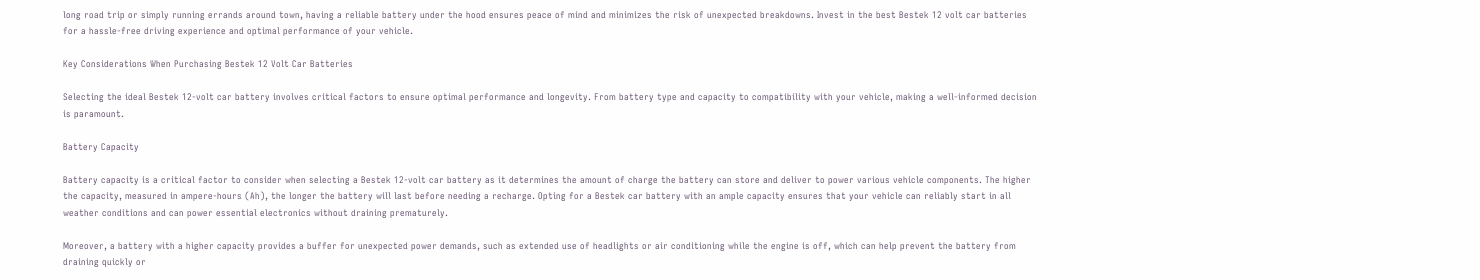long road trip or simply running errands around town, having a reliable battery under the hood ensures peace of mind and minimizes the risk of unexpected breakdowns. Invest in the best Bestek 12 volt car batteries for a hassle-free driving experience and optimal performance of your vehicle.

Key Considerations When Purchasing Bestek 12 Volt Car Batteries

Selecting the ideal Bestek 12-volt car battery involves critical factors to ensure optimal performance and longevity. From battery type and capacity to compatibility with your vehicle, making a well-informed decision is paramount.

Battery Capacity

Battery capacity is a critical factor to consider when selecting a Bestek 12-volt car battery as it determines the amount of charge the battery can store and deliver to power various vehicle components. The higher the capacity, measured in ampere-hours (Ah), the longer the battery will last before needing a recharge. Opting for a Bestek car battery with an ample capacity ensures that your vehicle can reliably start in all weather conditions and can power essential electronics without draining prematurely.

Moreover, a battery with a higher capacity provides a buffer for unexpected power demands, such as extended use of headlights or air conditioning while the engine is off, which can help prevent the battery from draining quickly or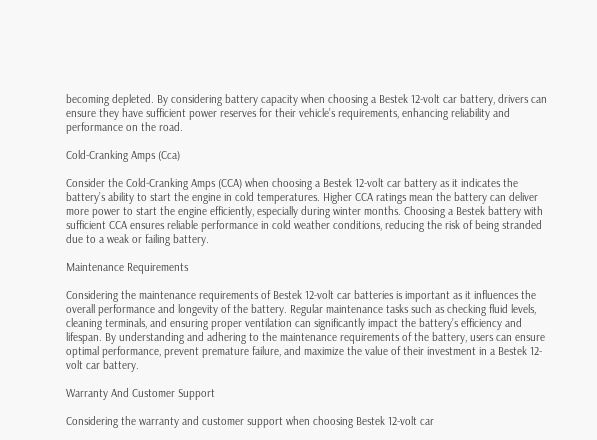becoming depleted. By considering battery capacity when choosing a Bestek 12-volt car battery, drivers can ensure they have sufficient power reserves for their vehicle’s requirements, enhancing reliability and performance on the road.

Cold-Cranking Amps (Cca)

Consider the Cold-Cranking Amps (CCA) when choosing a Bestek 12-volt car battery as it indicates the battery’s ability to start the engine in cold temperatures. Higher CCA ratings mean the battery can deliver more power to start the engine efficiently, especially during winter months. Choosing a Bestek battery with sufficient CCA ensures reliable performance in cold weather conditions, reducing the risk of being stranded due to a weak or failing battery.

Maintenance Requirements

Considering the maintenance requirements of Bestek 12-volt car batteries is important as it influences the overall performance and longevity of the battery. Regular maintenance tasks such as checking fluid levels, cleaning terminals, and ensuring proper ventilation can significantly impact the battery’s efficiency and lifespan. By understanding and adhering to the maintenance requirements of the battery, users can ensure optimal performance, prevent premature failure, and maximize the value of their investment in a Bestek 12-volt car battery.

Warranty And Customer Support

Considering the warranty and customer support when choosing Bestek 12-volt car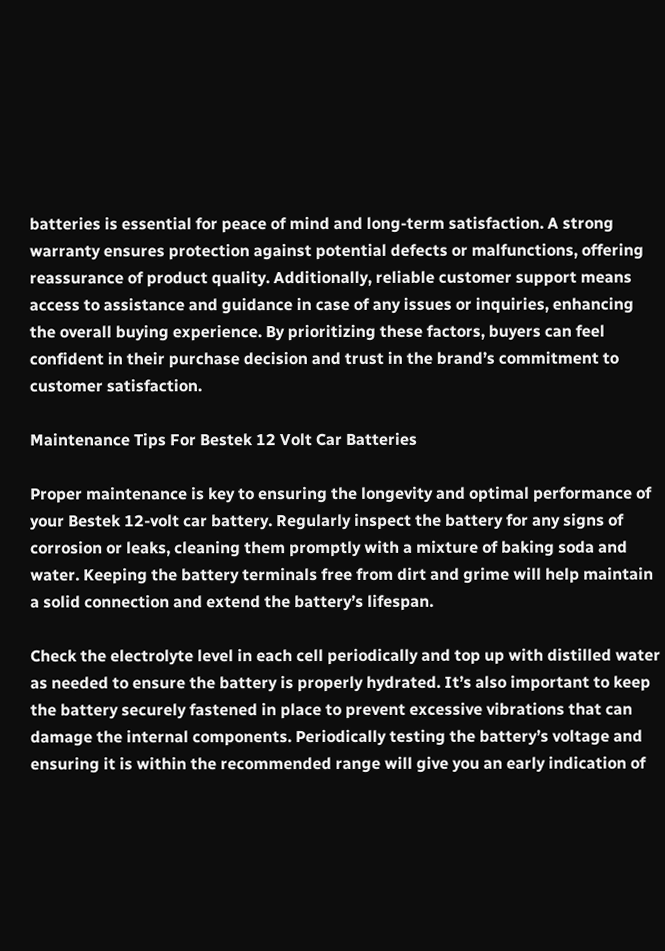batteries is essential for peace of mind and long-term satisfaction. A strong warranty ensures protection against potential defects or malfunctions, offering reassurance of product quality. Additionally, reliable customer support means access to assistance and guidance in case of any issues or inquiries, enhancing the overall buying experience. By prioritizing these factors, buyers can feel confident in their purchase decision and trust in the brand’s commitment to customer satisfaction.

Maintenance Tips For Bestek 12 Volt Car Batteries

Proper maintenance is key to ensuring the longevity and optimal performance of your Bestek 12-volt car battery. Regularly inspect the battery for any signs of corrosion or leaks, cleaning them promptly with a mixture of baking soda and water. Keeping the battery terminals free from dirt and grime will help maintain a solid connection and extend the battery’s lifespan.

Check the electrolyte level in each cell periodically and top up with distilled water as needed to ensure the battery is properly hydrated. It’s also important to keep the battery securely fastened in place to prevent excessive vibrations that can damage the internal components. Periodically testing the battery’s voltage and ensuring it is within the recommended range will give you an early indication of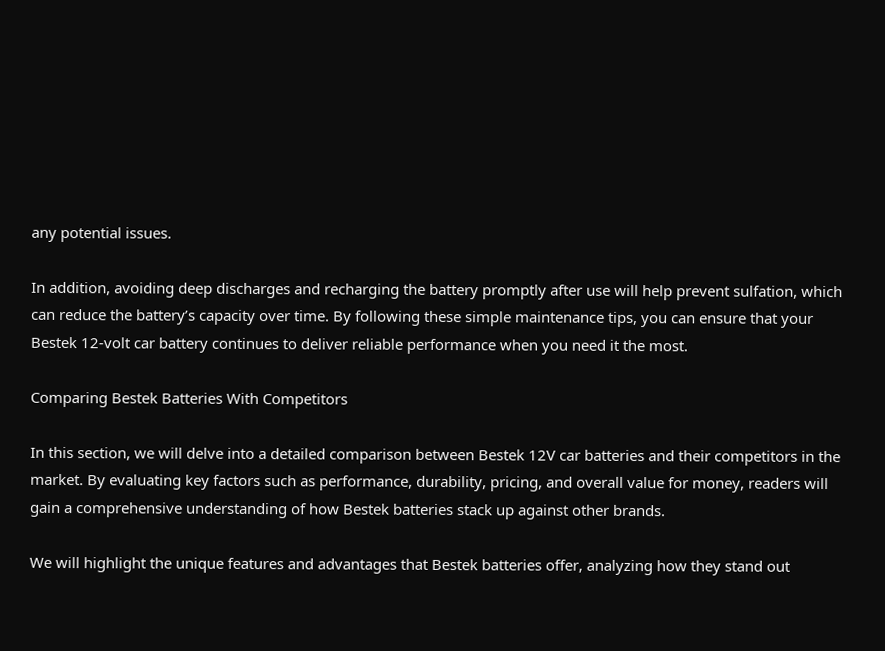any potential issues.

In addition, avoiding deep discharges and recharging the battery promptly after use will help prevent sulfation, which can reduce the battery’s capacity over time. By following these simple maintenance tips, you can ensure that your Bestek 12-volt car battery continues to deliver reliable performance when you need it the most.

Comparing Bestek Batteries With Competitors

In this section, we will delve into a detailed comparison between Bestek 12V car batteries and their competitors in the market. By evaluating key factors such as performance, durability, pricing, and overall value for money, readers will gain a comprehensive understanding of how Bestek batteries stack up against other brands.

We will highlight the unique features and advantages that Bestek batteries offer, analyzing how they stand out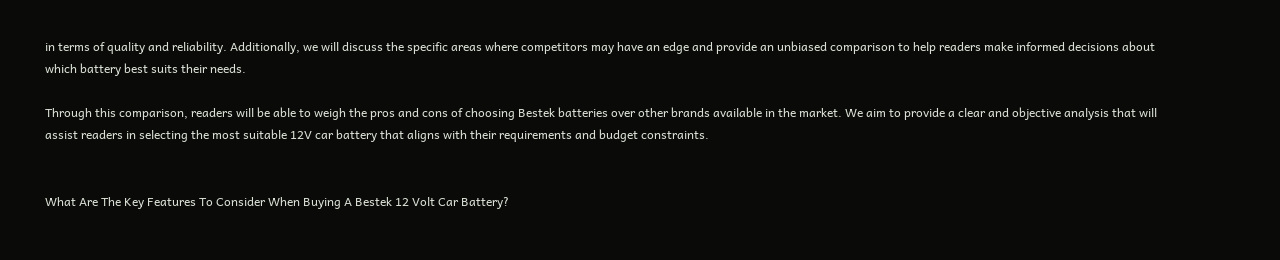in terms of quality and reliability. Additionally, we will discuss the specific areas where competitors may have an edge and provide an unbiased comparison to help readers make informed decisions about which battery best suits their needs.

Through this comparison, readers will be able to weigh the pros and cons of choosing Bestek batteries over other brands available in the market. We aim to provide a clear and objective analysis that will assist readers in selecting the most suitable 12V car battery that aligns with their requirements and budget constraints.


What Are The Key Features To Consider When Buying A Bestek 12 Volt Car Battery?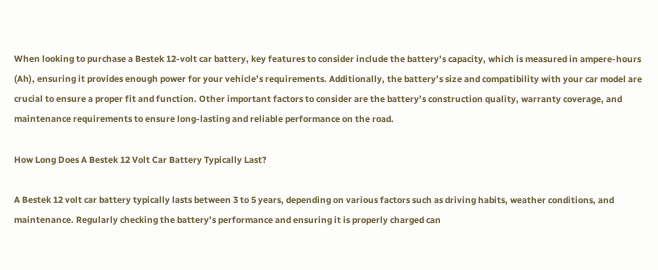When looking to purchase a Bestek 12-volt car battery, key features to consider include the battery’s capacity, which is measured in ampere-hours (Ah), ensuring it provides enough power for your vehicle’s requirements. Additionally, the battery’s size and compatibility with your car model are crucial to ensure a proper fit and function. Other important factors to consider are the battery’s construction quality, warranty coverage, and maintenance requirements to ensure long-lasting and reliable performance on the road.

How Long Does A Bestek 12 Volt Car Battery Typically Last?

A Bestek 12 volt car battery typically lasts between 3 to 5 years, depending on various factors such as driving habits, weather conditions, and maintenance. Regularly checking the battery’s performance and ensuring it is properly charged can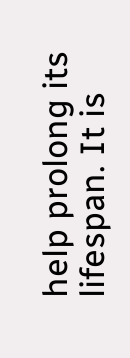help prolong its lifespan. It is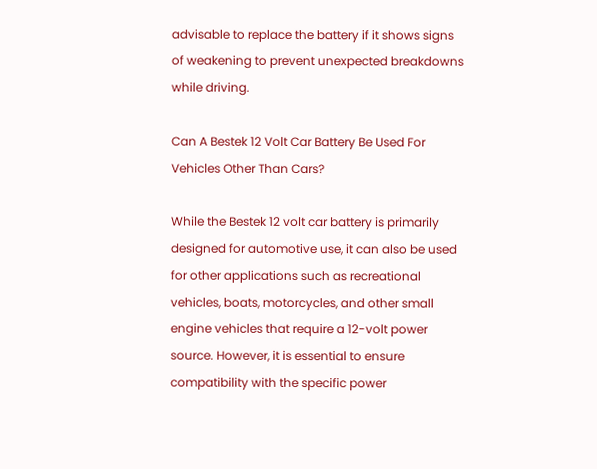advisable to replace the battery if it shows signs of weakening to prevent unexpected breakdowns while driving.

Can A Bestek 12 Volt Car Battery Be Used For Vehicles Other Than Cars?

While the Bestek 12 volt car battery is primarily designed for automotive use, it can also be used for other applications such as recreational vehicles, boats, motorcycles, and other small engine vehicles that require a 12-volt power source. However, it is essential to ensure compatibility with the specific power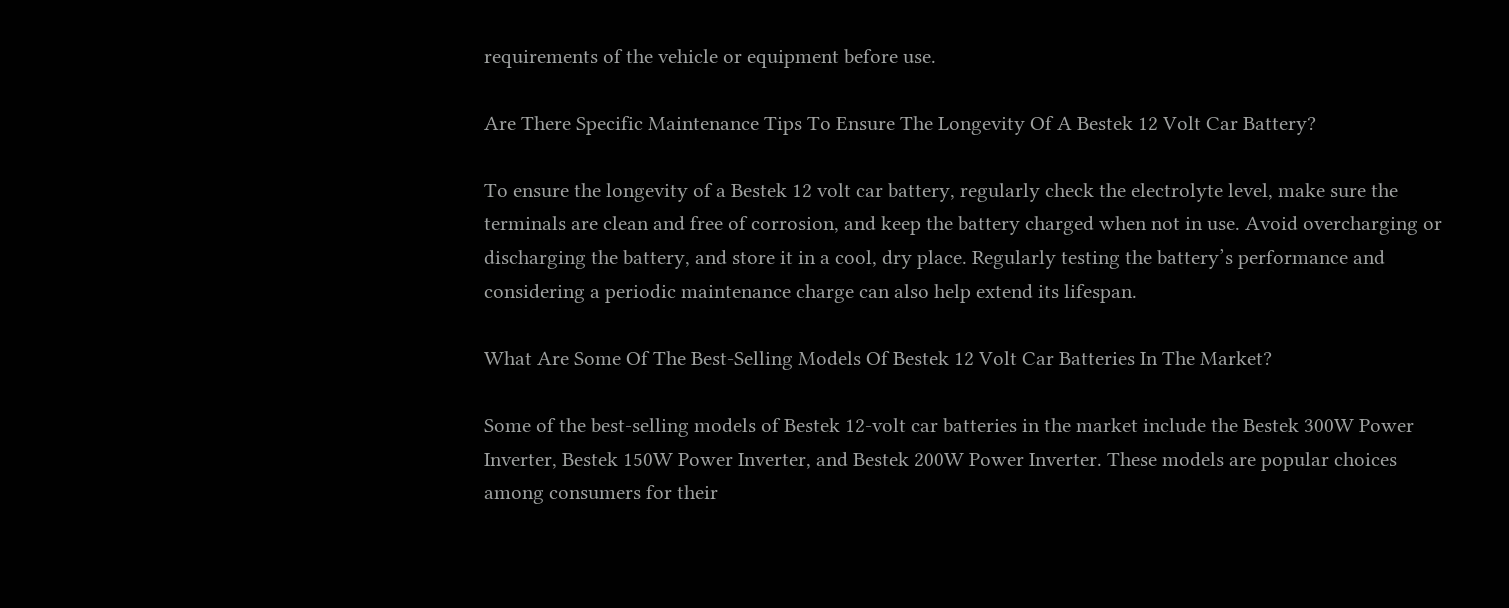requirements of the vehicle or equipment before use.

Are There Specific Maintenance Tips To Ensure The Longevity Of A Bestek 12 Volt Car Battery?

To ensure the longevity of a Bestek 12 volt car battery, regularly check the electrolyte level, make sure the terminals are clean and free of corrosion, and keep the battery charged when not in use. Avoid overcharging or discharging the battery, and store it in a cool, dry place. Regularly testing the battery’s performance and considering a periodic maintenance charge can also help extend its lifespan.

What Are Some Of The Best-Selling Models Of Bestek 12 Volt Car Batteries In The Market?

Some of the best-selling models of Bestek 12-volt car batteries in the market include the Bestek 300W Power Inverter, Bestek 150W Power Inverter, and Bestek 200W Power Inverter. These models are popular choices among consumers for their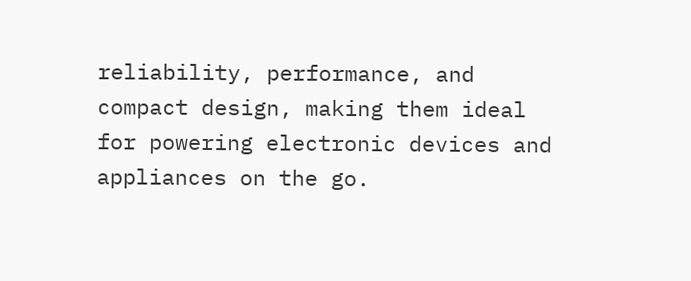reliability, performance, and compact design, making them ideal for powering electronic devices and appliances on the go.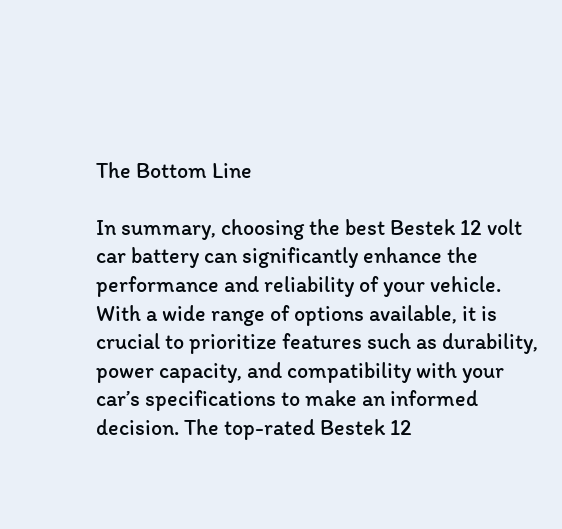The Bottom Line

In summary, choosing the best Bestek 12 volt car battery can significantly enhance the performance and reliability of your vehicle. With a wide range of options available, it is crucial to prioritize features such as durability, power capacity, and compatibility with your car’s specifications to make an informed decision. The top-rated Bestek 12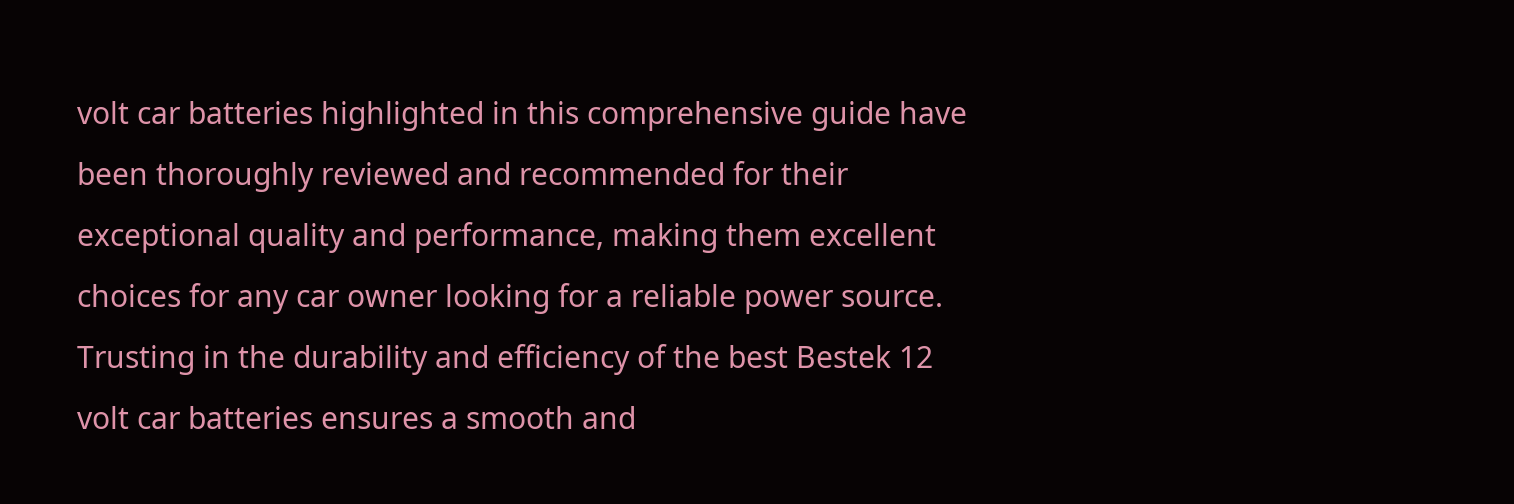volt car batteries highlighted in this comprehensive guide have been thoroughly reviewed and recommended for their exceptional quality and performance, making them excellent choices for any car owner looking for a reliable power source. Trusting in the durability and efficiency of the best Bestek 12 volt car batteries ensures a smooth and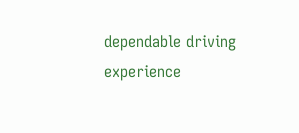dependable driving experience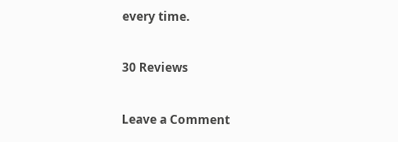every time.

30 Reviews

Leave a Comment